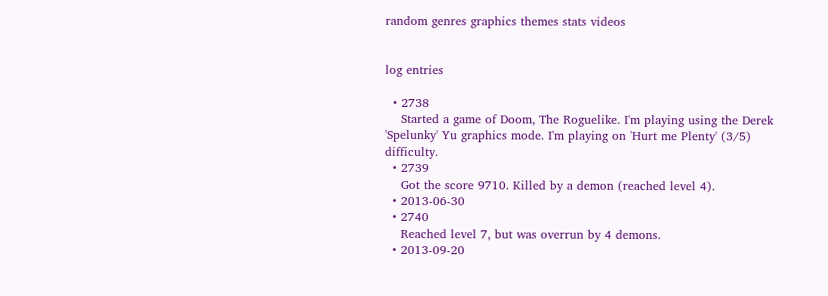random genres graphics themes stats videos


log entries

  • 2738
    Started a game of Doom, The Roguelike. I'm playing using the Derek 'Spelunky' Yu graphics mode. I'm playing on 'Hurt me Plenty' (3/5) difficulty.
  • 2739
    Got the score 9710. Killed by a demon (reached level 4).
  • 2013-06-30
  • 2740
    Reached level 7, but was overrun by 4 demons.
  • 2013-09-20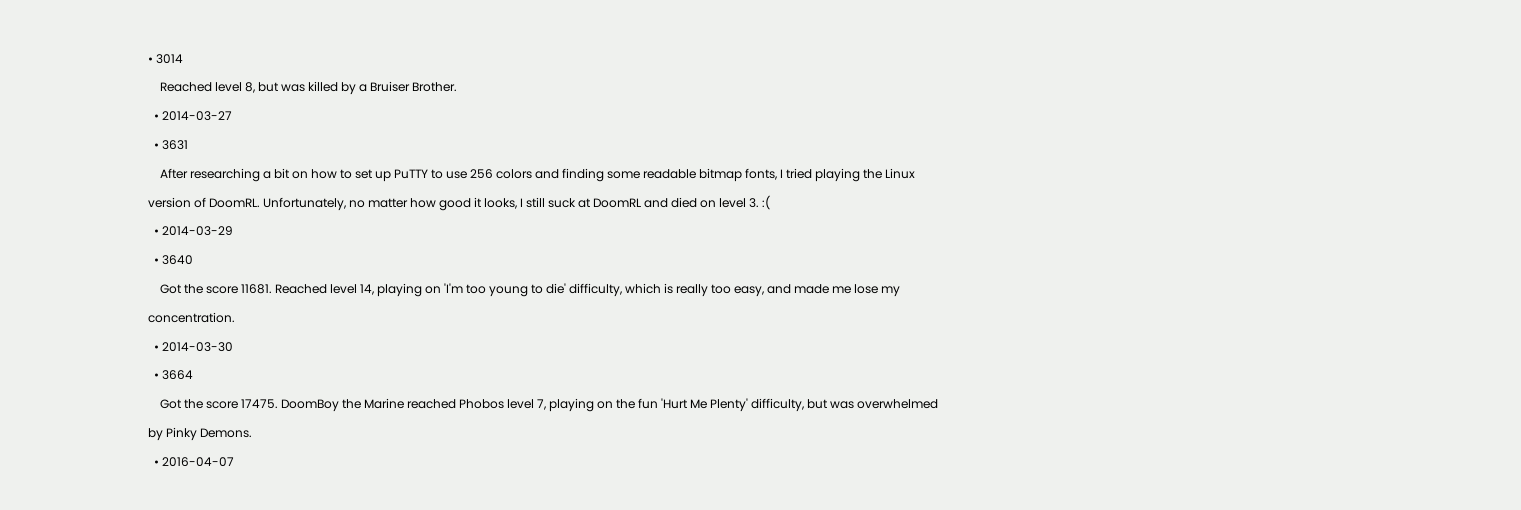• 3014
    Reached level 8, but was killed by a Bruiser Brother.
  • 2014-03-27
  • 3631
    After researching a bit on how to set up PuTTY to use 256 colors and finding some readable bitmap fonts, I tried playing the Linux version of DoomRL. Unfortunately, no matter how good it looks, I still suck at DoomRL and died on level 3. :(
  • 2014-03-29
  • 3640
    Got the score 11681. Reached level 14, playing on 'I'm too young to die' difficulty, which is really too easy, and made me lose my concentration.
  • 2014-03-30
  • 3664
    Got the score 17475. DoomBoy the Marine reached Phobos level 7, playing on the fun 'Hurt Me Plenty' difficulty, but was overwhelmed by Pinky Demons.
  • 2016-04-07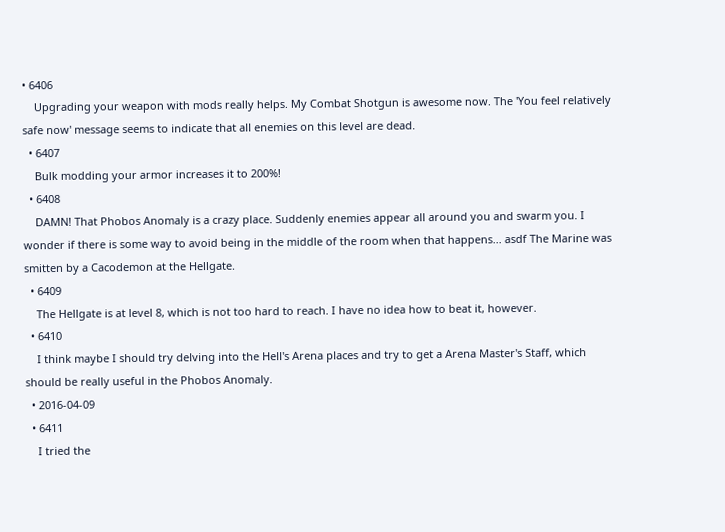• 6406
    Upgrading your weapon with mods really helps. My Combat Shotgun is awesome now. The 'You feel relatively safe now' message seems to indicate that all enemies on this level are dead.
  • 6407
    Bulk modding your armor increases it to 200%!
  • 6408
    DAMN! That Phobos Anomaly is a crazy place. Suddenly enemies appear all around you and swarm you. I wonder if there is some way to avoid being in the middle of the room when that happens... asdf The Marine was smitten by a Cacodemon at the Hellgate.
  • 6409
    The Hellgate is at level 8, which is not too hard to reach. I have no idea how to beat it, however.
  • 6410
    I think maybe I should try delving into the Hell's Arena places and try to get a Arena Master's Staff, which should be really useful in the Phobos Anomaly.
  • 2016-04-09
  • 6411
    I tried the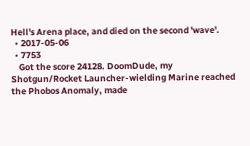Hell's Arena place, and died on the second 'wave'.
  • 2017-05-06
  • 7753
    Got the score 24128. DoomDude, my Shotgun/Rocket Launcher-wielding Marine reached the Phobos Anomaly, made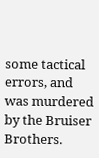some tactical errors, and was murdered by the Bruiser Brothers.